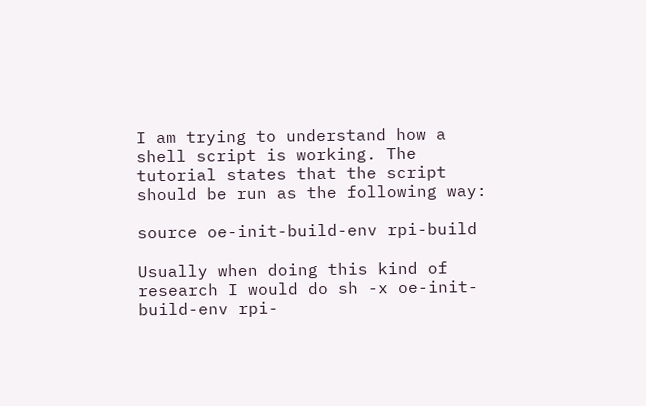I am trying to understand how a shell script is working. The tutorial states that the script should be run as the following way:

source oe-init-build-env rpi-build

Usually when doing this kind of research I would do sh -x oe-init-build-env rpi-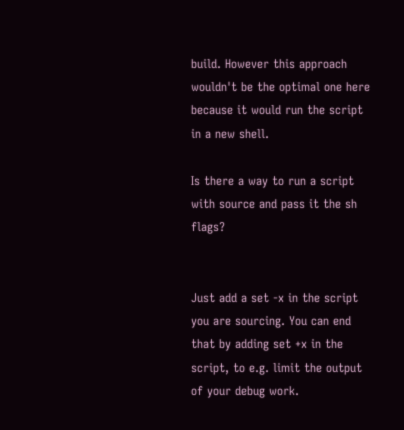build. However this approach wouldn't be the optimal one here because it would run the script in a new shell.

Is there a way to run a script with source and pass it the sh flags?


Just add a set -x in the script you are sourcing. You can end that by adding set +x in the script, to e.g. limit the output of your debug work.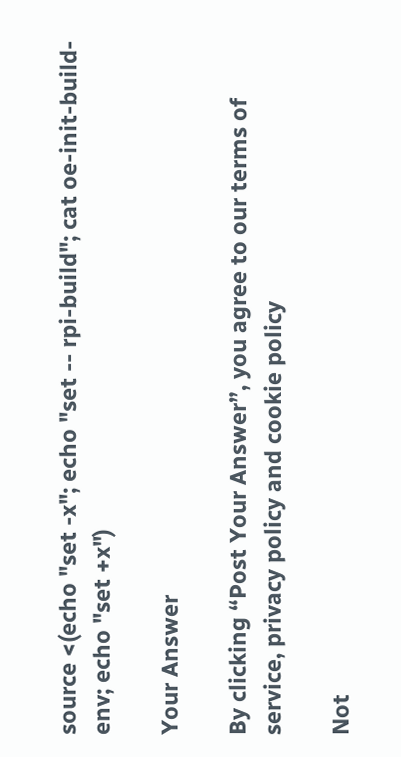source <(echo "set -x"; echo "set -- rpi-build"; cat oe-init-build-env; echo "set +x")

Your Answer

By clicking “Post Your Answer”, you agree to our terms of service, privacy policy and cookie policy

Not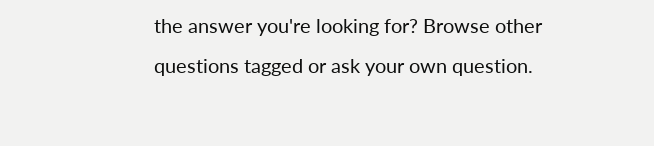the answer you're looking for? Browse other questions tagged or ask your own question.